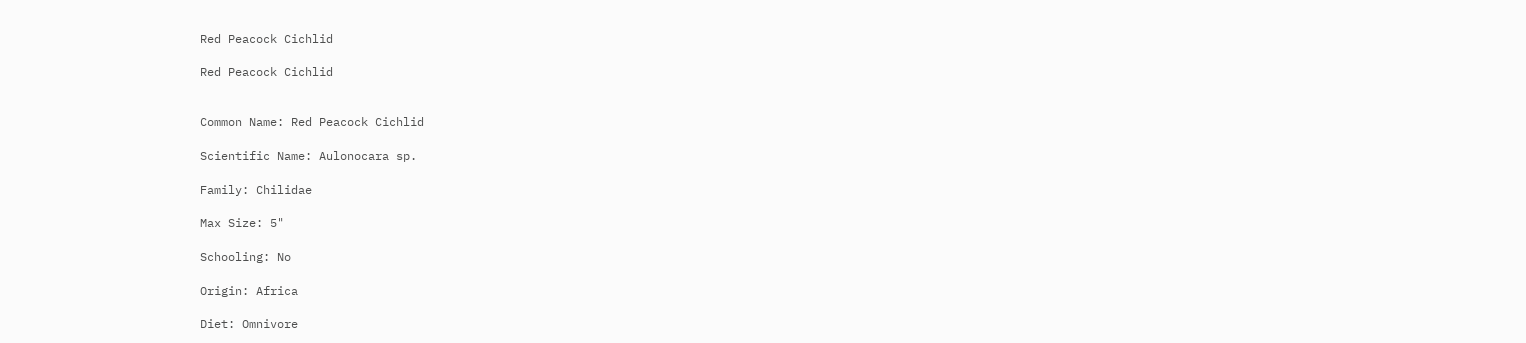Red Peacock Cichlid

Red Peacock Cichlid


Common Name: Red Peacock Cichlid

Scientific Name: Aulonocara sp.

Family: Chilidae

Max Size: 5"

Schooling: No

Origin: Africa

Diet: Omnivore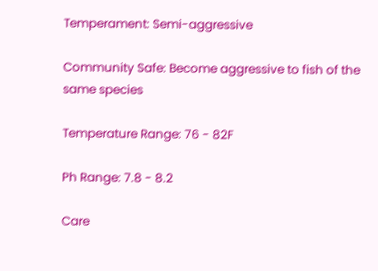Temperament: Semi-aggressive

Community Safe: Become aggressive to fish of the same species

Temperature Range: 76 - 82F

Ph Range: 7.8 - 8.2

Care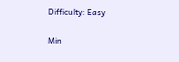Difficulty: Easy

Min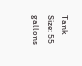Tank Size: 55 gallons